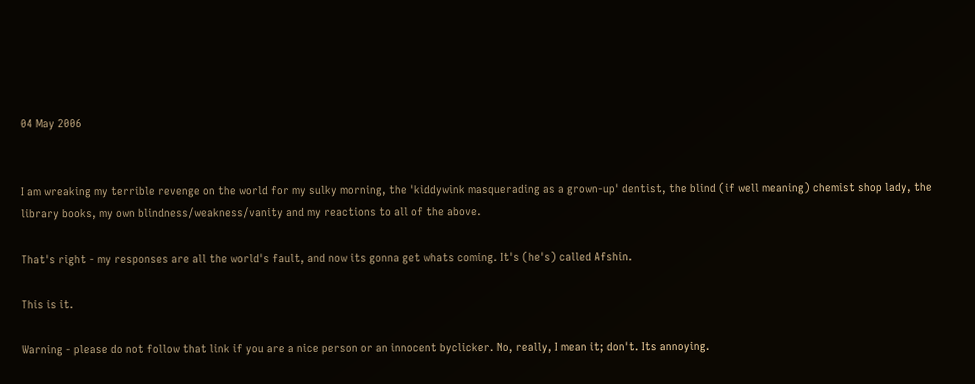04 May 2006


I am wreaking my terrible revenge on the world for my sulky morning, the 'kiddywink masquerading as a grown-up' dentist, the blind (if well meaning) chemist shop lady, the library books, my own blindness/weakness/vanity and my reactions to all of the above.

That's right - my responses are all the world's fault, and now its gonna get whats coming. It's (he's) called Afshin.

This is it.

Warning - please do not follow that link if you are a nice person or an innocent byclicker. No, really, I mean it; don't. Its annoying.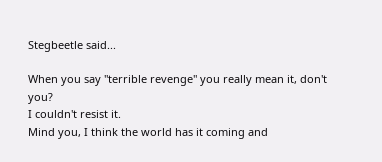Stegbeetle said...

When you say "terrible revenge" you really mean it, don't you?
I couldn't resist it.
Mind you, I think the world has it coming and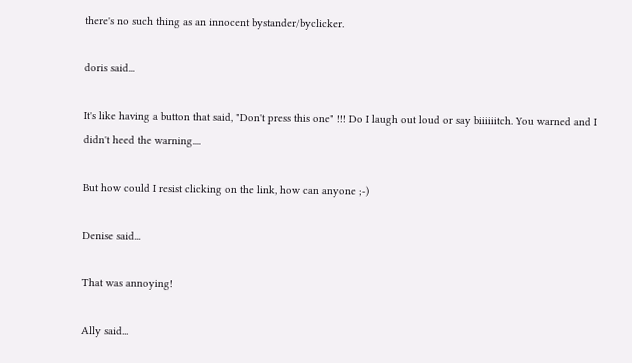there's no such thing as an innocent bystander/byclicker.

doris said...

It's like having a button that said, "Don't press this one" !!! Do I laugh out loud or say biiiiiitch. You warned and I didn't heed the warning....

But how could I resist clicking on the link, how can anyone ;-)

Denise said...

That was annoying!

Ally said...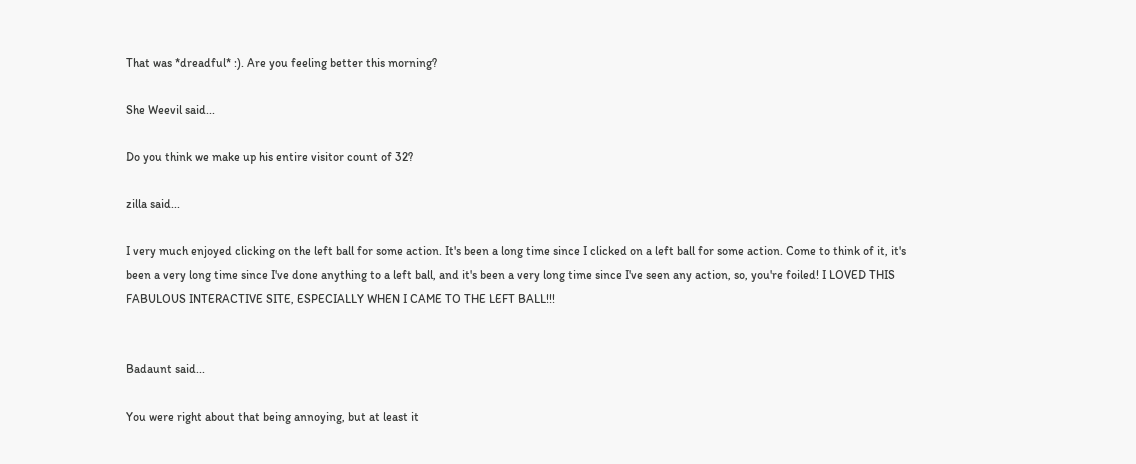That was *dreadful* :). Are you feeling better this morning?

She Weevil said...

Do you think we make up his entire visitor count of 32?

zilla said...

I very much enjoyed clicking on the left ball for some action. It's been a long time since I clicked on a left ball for some action. Come to think of it, it's been a very long time since I've done anything to a left ball, and it's been a very long time since I've seen any action, so, you're foiled! I LOVED THIS FABULOUS INTERACTIVE SITE, ESPECIALLY WHEN I CAME TO THE LEFT BALL!!!


Badaunt said...

You were right about that being annoying, but at least it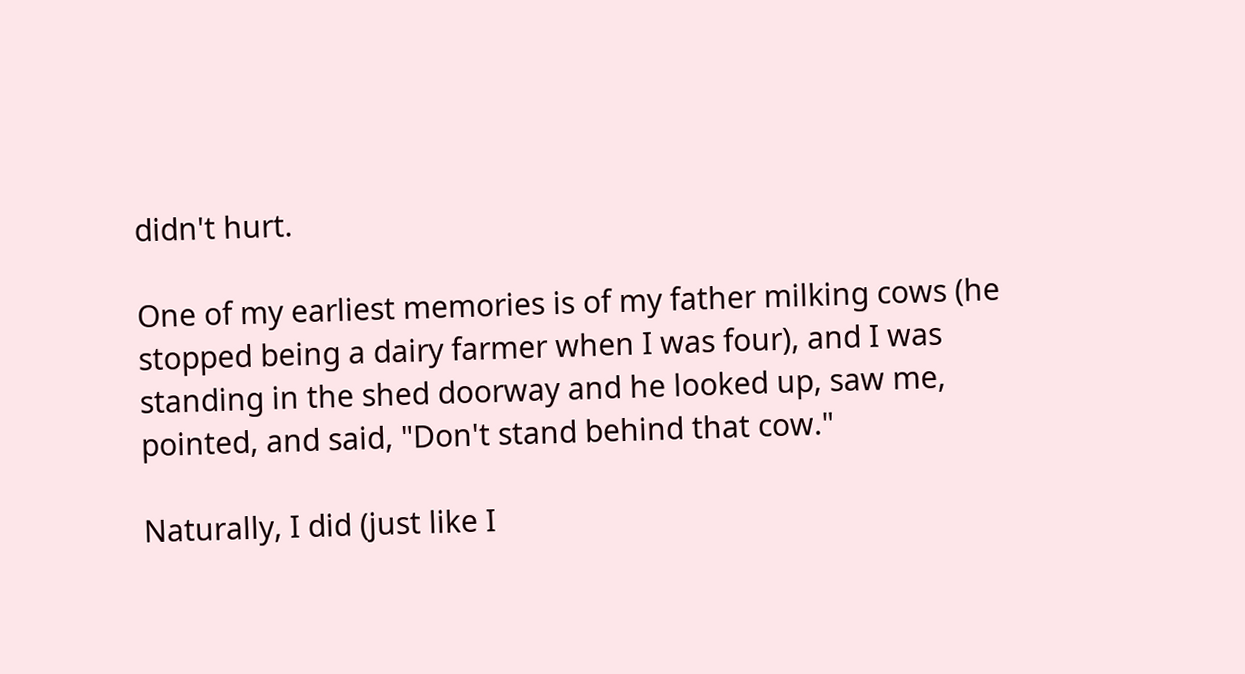didn't hurt.

One of my earliest memories is of my father milking cows (he stopped being a dairy farmer when I was four), and I was standing in the shed doorway and he looked up, saw me, pointed, and said, "Don't stand behind that cow."

Naturally, I did (just like I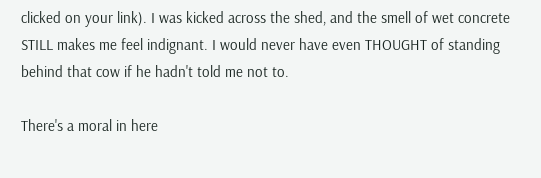clicked on your link). I was kicked across the shed, and the smell of wet concrete STILL makes me feel indignant. I would never have even THOUGHT of standing behind that cow if he hadn't told me not to.

There's a moral in here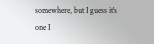somewhere, but I guess it's one I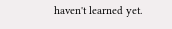haven't learned yet.